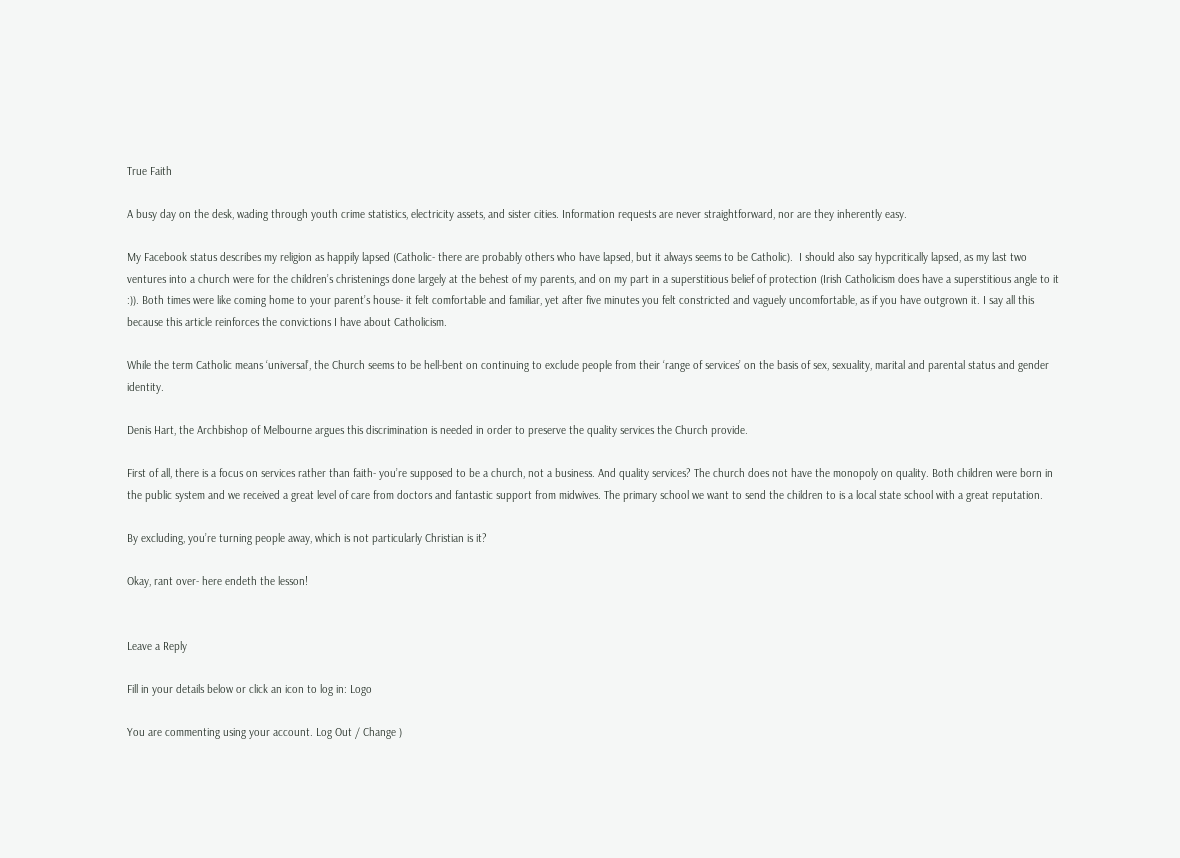True Faith

A busy day on the desk, wading through youth crime statistics, electricity assets, and sister cities. Information requests are never straightforward, nor are they inherently easy.

My Facebook status describes my religion as happily lapsed (Catholic- there are probably others who have lapsed, but it always seems to be Catholic).  I should also say hypcritically lapsed, as my last two ventures into a church were for the children’s christenings done largely at the behest of my parents, and on my part in a superstitious belief of protection (Irish Catholicism does have a superstitious angle to it :)). Both times were like coming home to your parent’s house- it felt comfortable and familiar, yet after five minutes you felt constricted and vaguely uncomfortable, as if you have outgrown it. I say all this because this article reinforces the convictions I have about Catholicism.

While the term Catholic means ‘universal’, the Church seems to be hell-bent on continuing to exclude people from their ‘range of services’ on the basis of sex, sexuality, marital and parental status and gender identity.

Denis Hart, the Archbishop of Melbourne argues this discrimination is needed in order to preserve the quality services the Church provide.

First of all, there is a focus on services rather than faith- you’re supposed to be a church, not a business. And quality services? The church does not have the monopoly on quality. Both children were born in the public system and we received a great level of care from doctors and fantastic support from midwives. The primary school we want to send the children to is a local state school with a great reputation.

By excluding, you’re turning people away, which is not particularly Christian is it?

Okay, rant over- here endeth the lesson!


Leave a Reply

Fill in your details below or click an icon to log in: Logo

You are commenting using your account. Log Out / Change )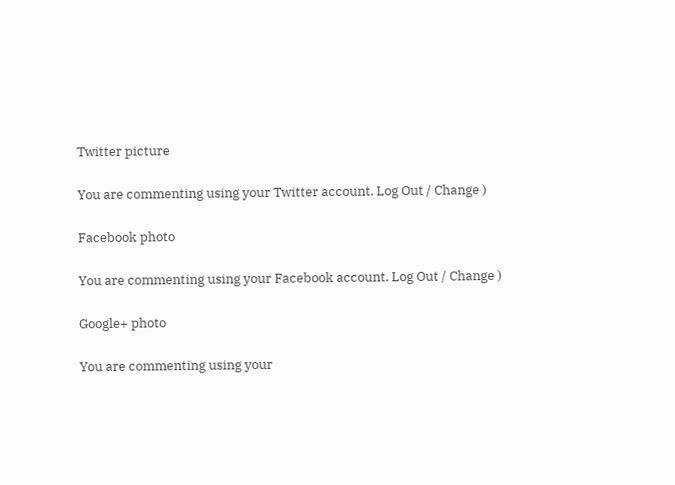Twitter picture

You are commenting using your Twitter account. Log Out / Change )

Facebook photo

You are commenting using your Facebook account. Log Out / Change )

Google+ photo

You are commenting using your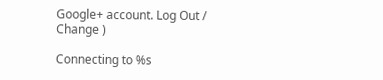Google+ account. Log Out / Change )

Connecting to %s